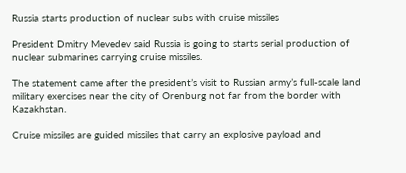Russia starts production of nuclear subs with cruise missiles

President Dmitry Mevedev said Russia is going to starts serial production of nuclear submarines carrying cruise missiles.

The statement came after the president’s visit to Russian army’s full-scale land military exercises near the city of Orenburg not far from the border with Kazakhstan.

Cruise missiles are guided missiles that carry an explosive payload and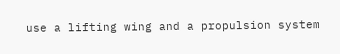use a lifting wing and a propulsion system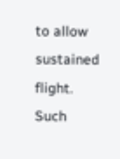to allow sustained flight. Such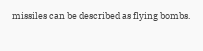missiles can be described as flying bombs.